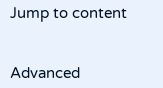Jump to content


Advanced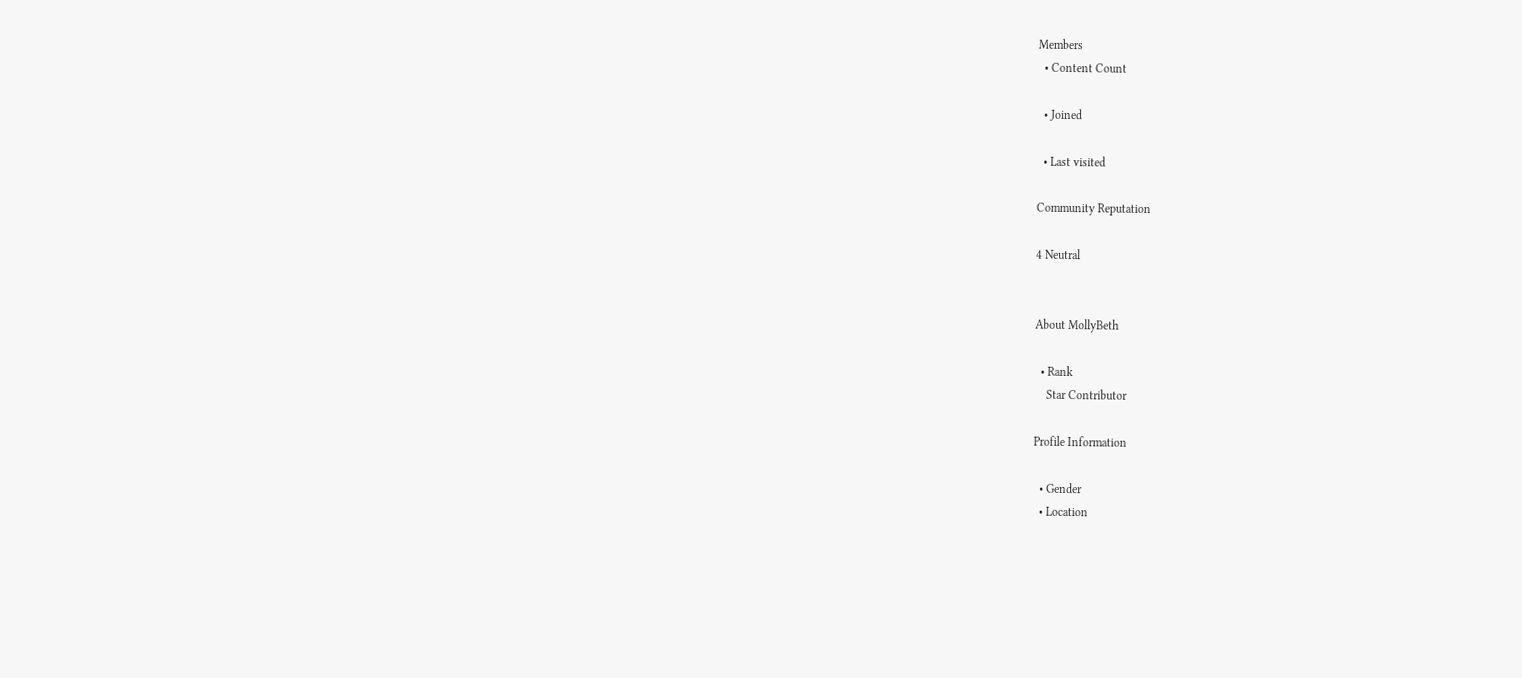Members
  • Content Count

  • Joined

  • Last visited

Community Reputation

4 Neutral


About MollyBeth

  • Rank
    Star Contributor

Profile Information

  • Gender
  • Location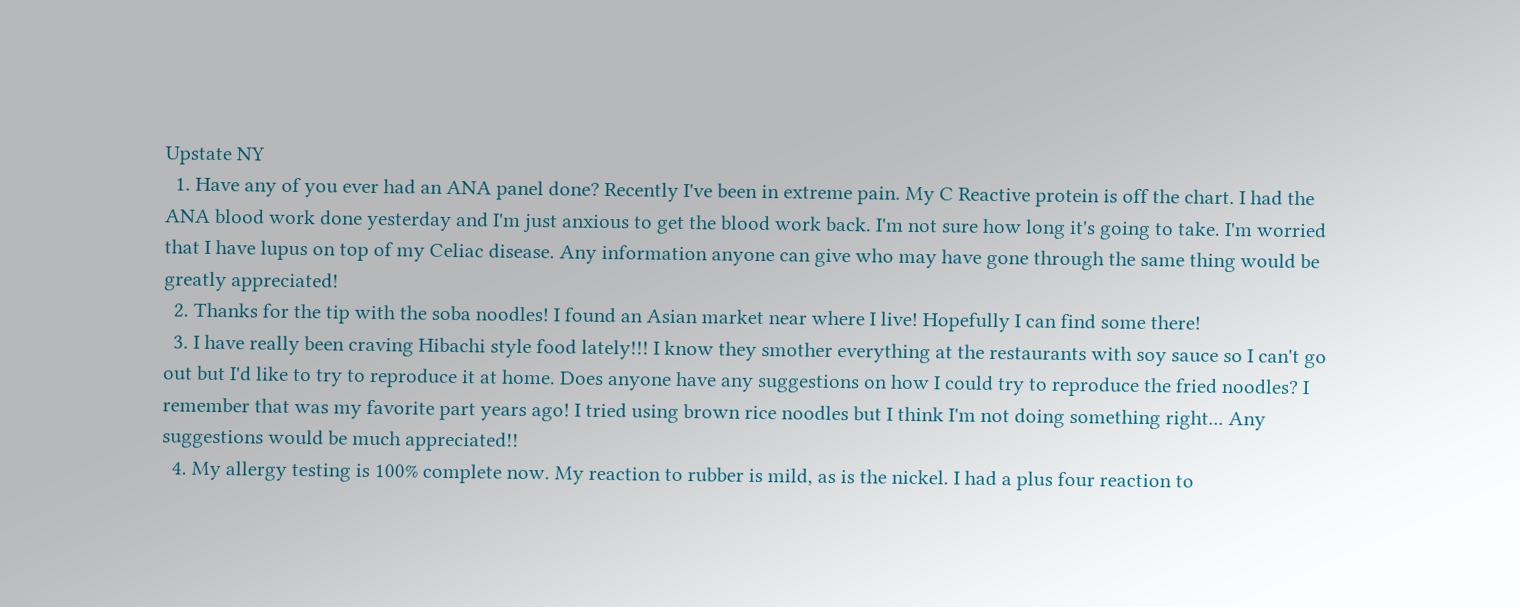Upstate NY
  1. Have any of you ever had an ANA panel done? Recently I've been in extreme pain. My C Reactive protein is off the chart. I had the ANA blood work done yesterday and I'm just anxious to get the blood work back. I'm not sure how long it's going to take. I'm worried that I have lupus on top of my Celiac disease. Any information anyone can give who may have gone through the same thing would be greatly appreciated!
  2. Thanks for the tip with the soba noodles! I found an Asian market near where I live! Hopefully I can find some there!
  3. I have really been craving Hibachi style food lately!!! I know they smother everything at the restaurants with soy sauce so I can't go out but I'd like to try to reproduce it at home. Does anyone have any suggestions on how I could try to reproduce the fried noodles? I remember that was my favorite part years ago! I tried using brown rice noodles but I think I'm not doing something right... Any suggestions would be much appreciated!!
  4. My allergy testing is 100% complete now. My reaction to rubber is mild, as is the nickel. I had a plus four reaction to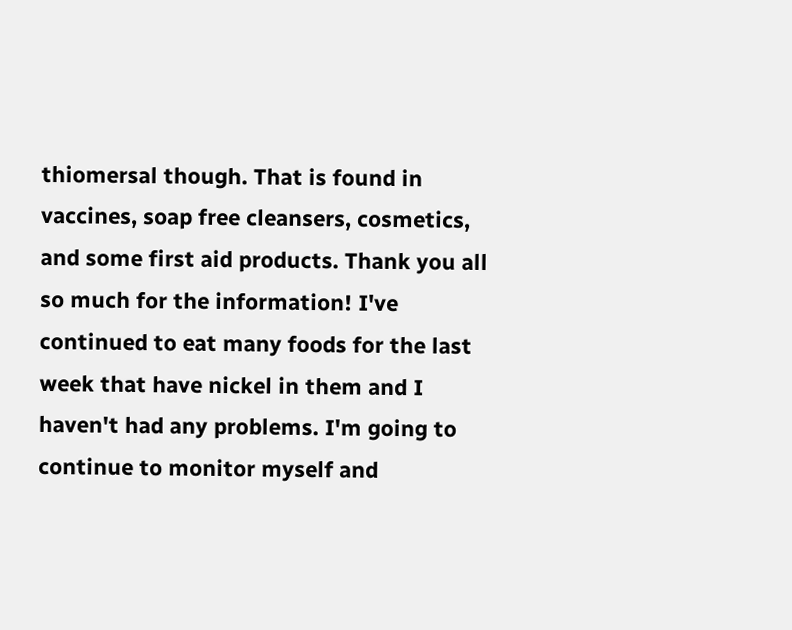thiomersal though. That is found in vaccines, soap free cleansers, cosmetics, and some first aid products. Thank you all so much for the information! I've continued to eat many foods for the last week that have nickel in them and I haven't had any problems. I'm going to continue to monitor myself and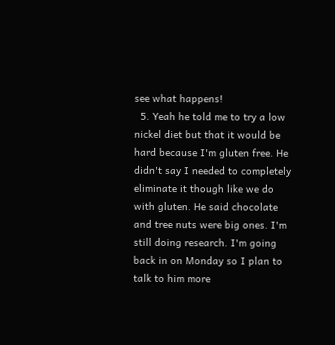see what happens!
  5. Yeah he told me to try a low nickel diet but that it would be hard because I'm gluten free. He didn't say I needed to completely eliminate it though like we do with gluten. He said chocolate and tree nuts were big ones. I'm still doing research. I'm going back in on Monday so I plan to talk to him more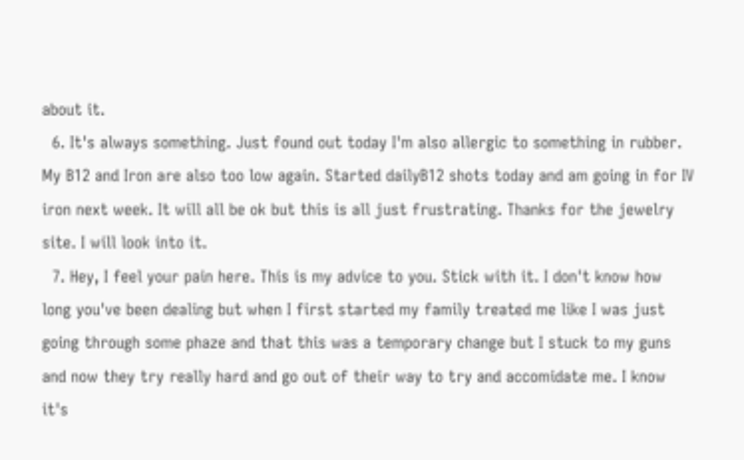about it.
  6. It's always something. Just found out today I'm also allergic to something in rubber. My B12 and Iron are also too low again. Started dailyB12 shots today and am going in for IV iron next week. It will all be ok but this is all just frustrating. Thanks for the jewelry site. I will look into it.
  7. Hey, I feel your pain here. This is my advice to you. Stick with it. I don't know how long you've been dealing but when I first started my family treated me like I was just going through some phaze and that this was a temporary change but I stuck to my guns and now they try really hard and go out of their way to try and accomidate me. I know it's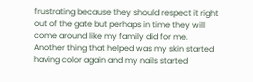frustrating because they should respect it right out of the gate but perhaps in time they will come around like my family did for me. Another thing that helped was my skin started having color again and my nails started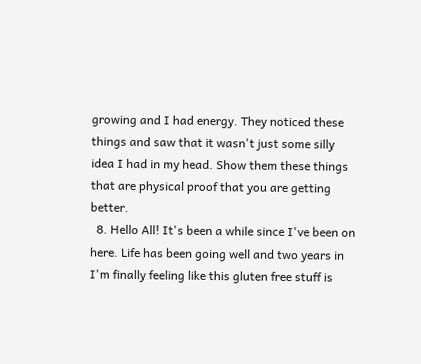growing and I had energy. They noticed these things and saw that it wasn't just some silly idea I had in my head. Show them these things that are physical proof that you are getting better.
  8. Hello All! It's been a while since I've been on here. Life has been going well and two years in I'm finally feeling like this gluten free stuff is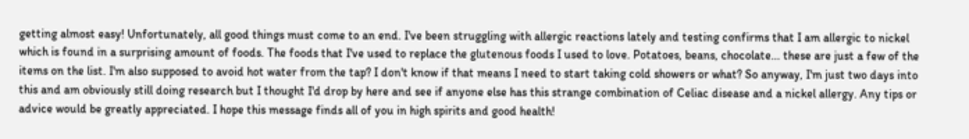getting almost easy! Unfortunately, all good things must come to an end. I've been struggling with allergic reactions lately and testing confirms that I am allergic to nickel which is found in a surprising amount of foods. The foods that I've used to replace the glutenous foods I used to love. Potatoes, beans, chocolate... these are just a few of the items on the list. I'm also supposed to avoid hot water from the tap? I don't know if that means I need to start taking cold showers or what? So anyway, I'm just two days into this and am obviously still doing research but I thought I'd drop by here and see if anyone else has this strange combination of Celiac disease and a nickel allergy. Any tips or advice would be greatly appreciated. I hope this message finds all of you in high spirits and good health!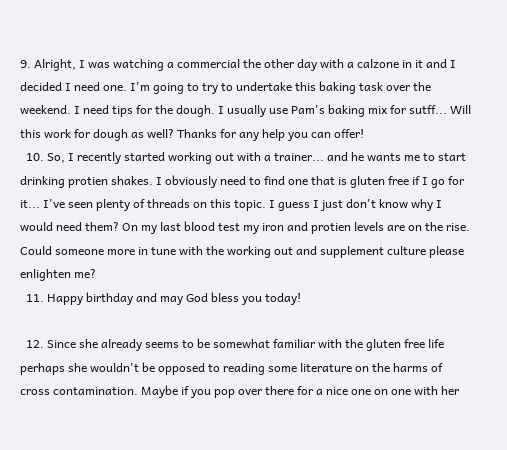9. Alright, I was watching a commercial the other day with a calzone in it and I decided I need one. I'm going to try to undertake this baking task over the weekend. I need tips for the dough. I usually use Pam's baking mix for sutff... Will this work for dough as well? Thanks for any help you can offer!
  10. So, I recently started working out with a trainer... and he wants me to start drinking protien shakes. I obviously need to find one that is gluten free if I go for it... I've seen plenty of threads on this topic. I guess I just don't know why I would need them? On my last blood test my iron and protien levels are on the rise. Could someone more in tune with the working out and supplement culture please enlighten me?
  11. Happy birthday and may God bless you today!

  12. Since she already seems to be somewhat familiar with the gluten free life perhaps she wouldn't be opposed to reading some literature on the harms of cross contamination. Maybe if you pop over there for a nice one on one with her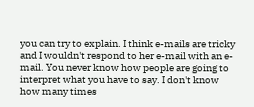you can try to explain. I think e-mails are tricky and I wouldn't respond to her e-mail with an e-mail. You never know how people are going to interpret what you have to say. I don't know how many times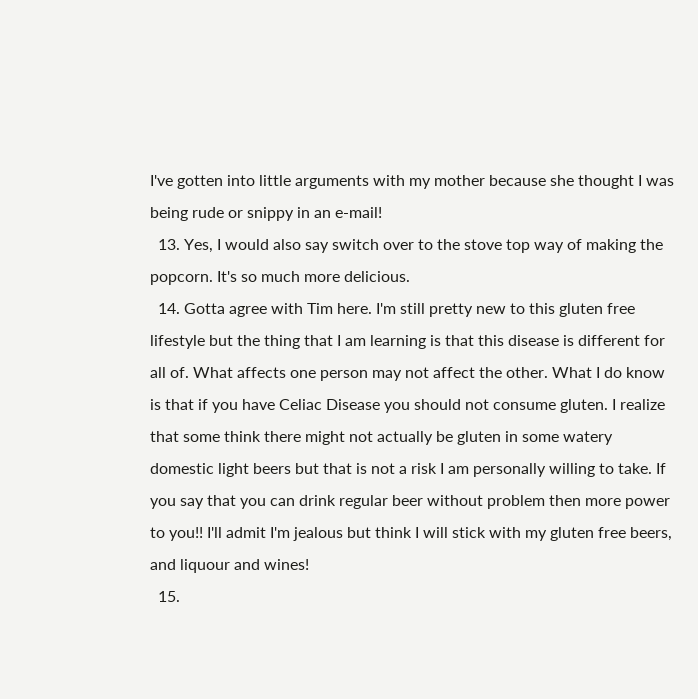I've gotten into little arguments with my mother because she thought I was being rude or snippy in an e-mail!
  13. Yes, I would also say switch over to the stove top way of making the popcorn. It's so much more delicious.
  14. Gotta agree with Tim here. I'm still pretty new to this gluten free lifestyle but the thing that I am learning is that this disease is different for all of. What affects one person may not affect the other. What I do know is that if you have Celiac Disease you should not consume gluten. I realize that some think there might not actually be gluten in some watery domestic light beers but that is not a risk I am personally willing to take. If you say that you can drink regular beer without problem then more power to you!! I'll admit I'm jealous but think I will stick with my gluten free beers, and liquour and wines!
  15.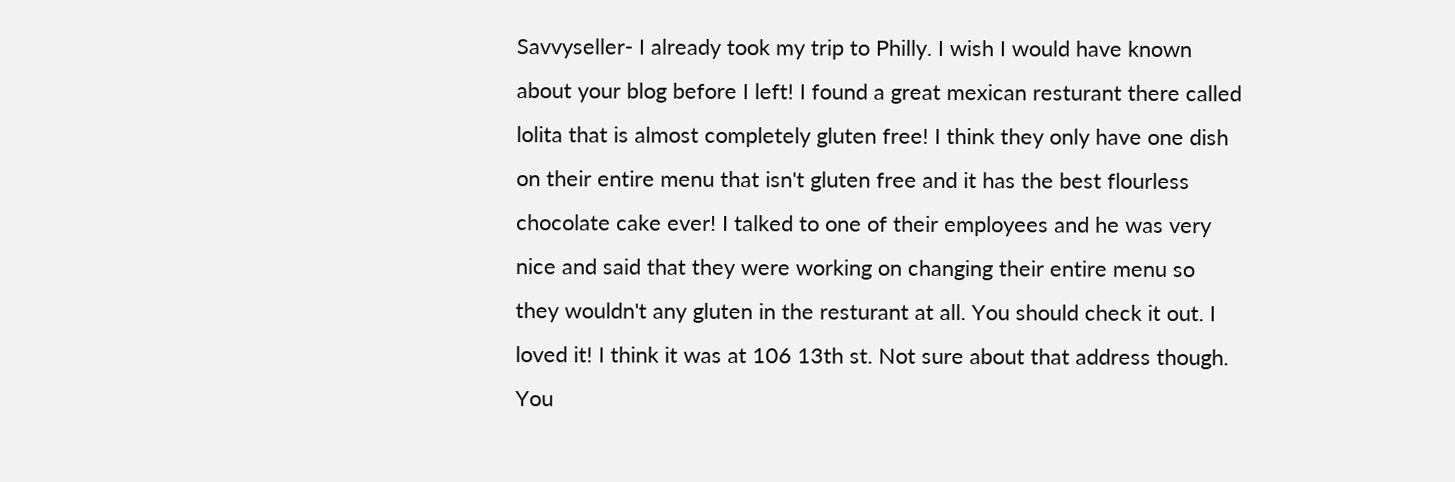Savvyseller- I already took my trip to Philly. I wish I would have known about your blog before I left! I found a great mexican resturant there called lolita that is almost completely gluten free! I think they only have one dish on their entire menu that isn't gluten free and it has the best flourless chocolate cake ever! I talked to one of their employees and he was very nice and said that they were working on changing their entire menu so they wouldn't any gluten in the resturant at all. You should check it out. I loved it! I think it was at 106 13th st. Not sure about that address though. You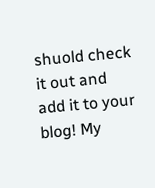shuold check it out and add it to your blog! My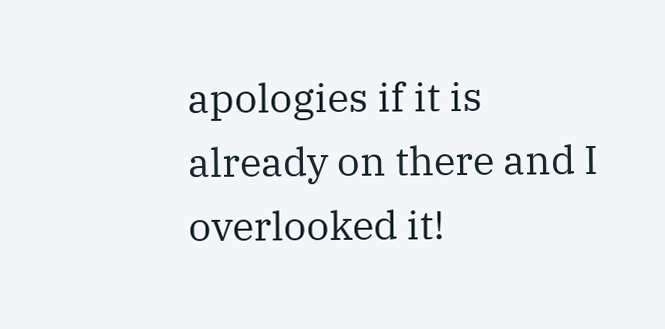apologies if it is already on there and I overlooked it!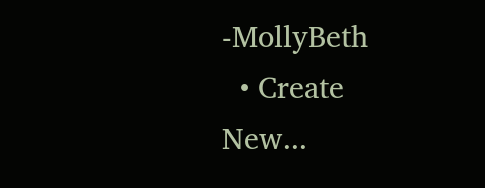-MollyBeth
  • Create New...